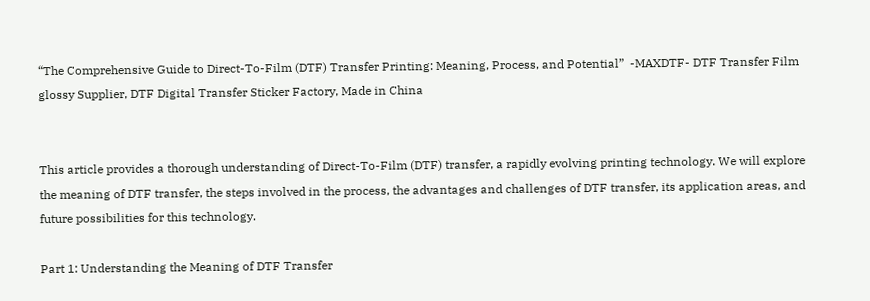“The Comprehensive Guide to Direct-To-Film (DTF) Transfer Printing: Meaning, Process, and Potential”  -MAXDTF- DTF Transfer Film glossy Supplier, DTF Digital Transfer Sticker Factory, Made in China


This article provides a thorough understanding of Direct-To-Film (DTF) transfer, a rapidly evolving printing technology. We will explore the meaning of DTF transfer, the steps involved in the process, the advantages and challenges of DTF transfer, its application areas, and future possibilities for this technology.

Part 1: Understanding the Meaning of DTF Transfer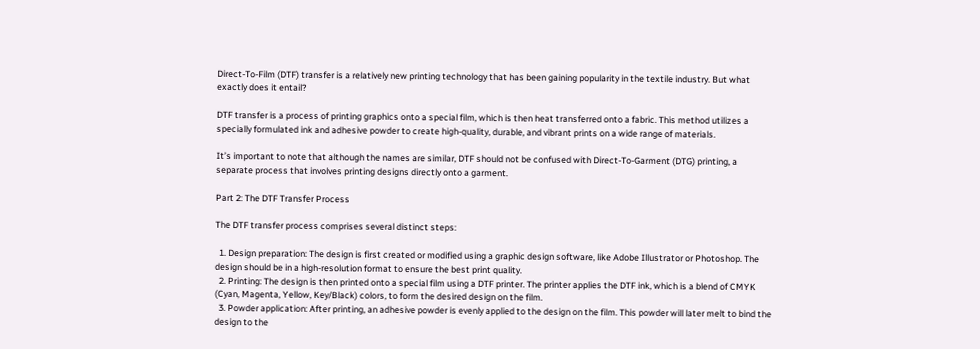Direct-To-Film (DTF) transfer is a relatively new printing technology that has been gaining popularity in the textile industry. But what exactly does it entail?

DTF transfer is a process of printing graphics onto a special film, which is then heat transferred onto a fabric. This method utilizes a specially formulated ink and adhesive powder to create high-quality, durable, and vibrant prints on a wide range of materials.

It’s important to note that although the names are similar, DTF should not be confused with Direct-To-Garment (DTG) printing, a separate process that involves printing designs directly onto a garment.

Part 2: The DTF Transfer Process

The DTF transfer process comprises several distinct steps:

  1. Design preparation: The design is first created or modified using a graphic design software, like Adobe Illustrator or Photoshop. The design should be in a high-resolution format to ensure the best print quality.
  2. Printing: The design is then printed onto a special film using a DTF printer. The printer applies the DTF ink, which is a blend of CMYK (Cyan, Magenta, Yellow, Key/Black) colors, to form the desired design on the film.
  3. Powder application: After printing, an adhesive powder is evenly applied to the design on the film. This powder will later melt to bind the design to the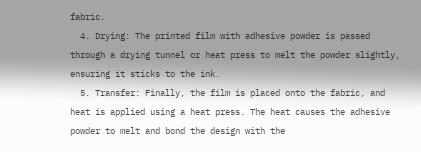fabric.
  4. Drying: The printed film with adhesive powder is passed through a drying tunnel or heat press to melt the powder slightly, ensuring it sticks to the ink.
  5. Transfer: Finally, the film is placed onto the fabric, and heat is applied using a heat press. The heat causes the adhesive powder to melt and bond the design with the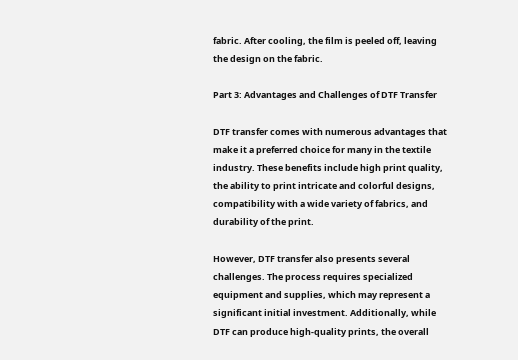fabric. After cooling, the film is peeled off, leaving the design on the fabric.

Part 3: Advantages and Challenges of DTF Transfer

DTF transfer comes with numerous advantages that make it a preferred choice for many in the textile industry. These benefits include high print quality, the ability to print intricate and colorful designs, compatibility with a wide variety of fabrics, and durability of the print.

However, DTF transfer also presents several challenges. The process requires specialized equipment and supplies, which may represent a significant initial investment. Additionally, while DTF can produce high-quality prints, the overall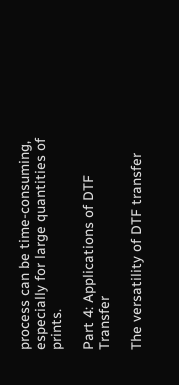process can be time-consuming, especially for large quantities of prints.

Part 4: Applications of DTF Transfer

The versatility of DTF transfer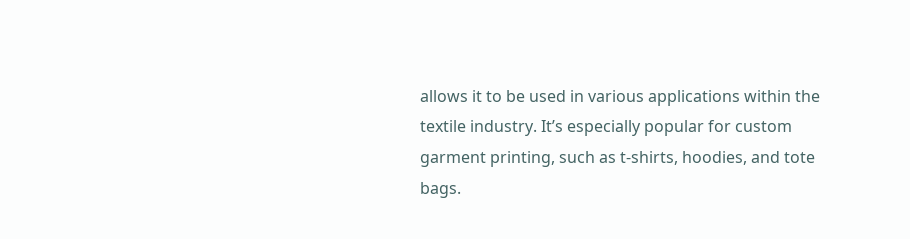allows it to be used in various applications within the textile industry. It’s especially popular for custom garment printing, such as t-shirts, hoodies, and tote bags.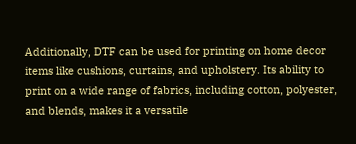Additionally, DTF can be used for printing on home decor items like cushions, curtains, and upholstery. Its ability to print on a wide range of fabrics, including cotton, polyester, and blends, makes it a versatile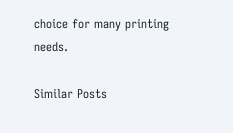choice for many printing needs.

Similar Posts